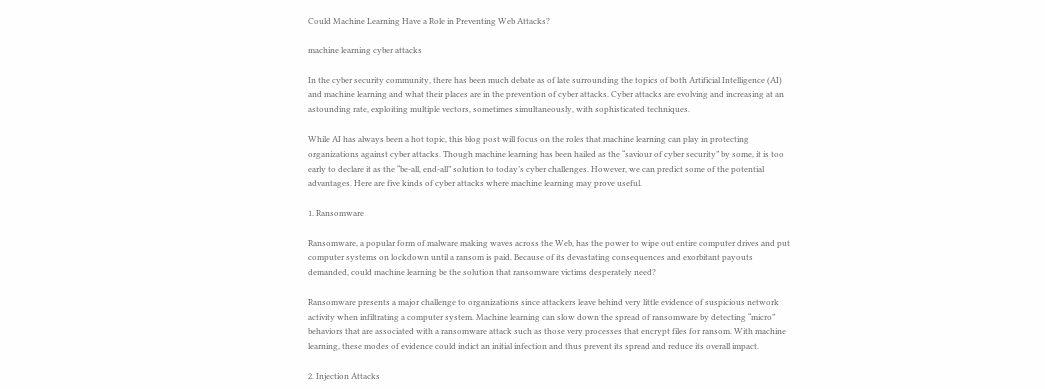Could Machine Learning Have a Role in Preventing Web Attacks?

machine learning cyber attacks

In the cyber security community, there has been much debate as of late surrounding the topics of both Artificial Intelligence (AI) and machine learning and what their places are in the prevention of cyber attacks. Cyber attacks are evolving and increasing at an astounding rate, exploiting multiple vectors, sometimes simultaneously, with sophisticated techniques.

While AI has always been a hot topic, this blog post will focus on the roles that machine learning can play in protecting organizations against cyber attacks. Though machine learning has been hailed as the “saviour of cyber security” by some, it is too early to declare it as the “be-all, end-all” solution to today’s cyber challenges. However, we can predict some of the potential advantages. Here are five kinds of cyber attacks where machine learning may prove useful.

1. Ransomware

Ransomware, a popular form of malware making waves across the Web, has the power to wipe out entire computer drives and put computer systems on lockdown until a ransom is paid. Because of its devastating consequences and exorbitant payouts demanded, could machine learning be the solution that ransomware victims desperately need?

Ransomware presents a major challenge to organizations since attackers leave behind very little evidence of suspicious network activity when infiltrating a computer system. Machine learning can slow down the spread of ransomware by detecting “micro” behaviors that are associated with a ransomware attack such as those very processes that encrypt files for ransom. With machine learning, these modes of evidence could indict an initial infection and thus prevent its spread and reduce its overall impact.

2. Injection Attacks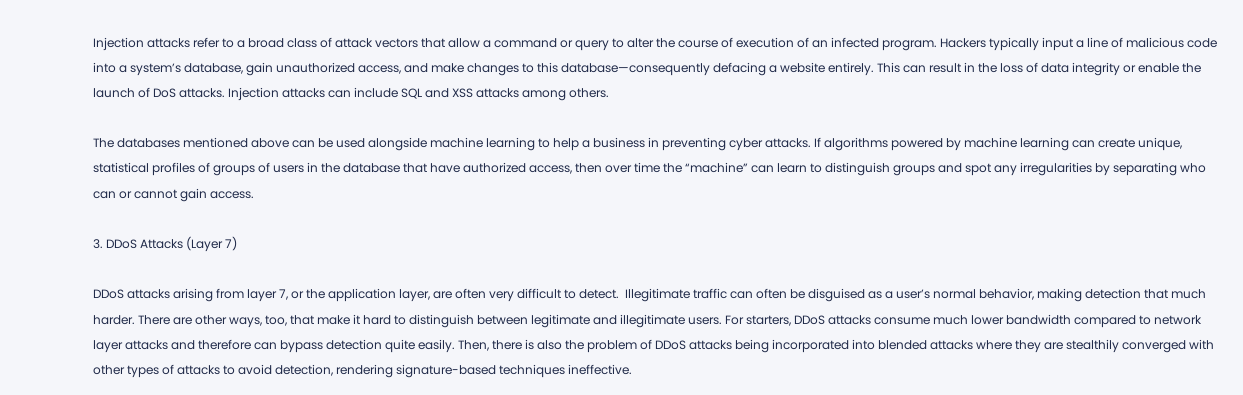Injection attacks refer to a broad class of attack vectors that allow a command or query to alter the course of execution of an infected program. Hackers typically input a line of malicious code into a system’s database, gain unauthorized access, and make changes to this database—consequently defacing a website entirely. This can result in the loss of data integrity or enable the launch of DoS attacks. Injection attacks can include SQL and XSS attacks among others.

The databases mentioned above can be used alongside machine learning to help a business in preventing cyber attacks. If algorithms powered by machine learning can create unique, statistical profiles of groups of users in the database that have authorized access, then over time the “machine” can learn to distinguish groups and spot any irregularities by separating who can or cannot gain access.

3. DDoS Attacks (Layer 7)

DDoS attacks arising from layer 7, or the application layer, are often very difficult to detect.  Illegitimate traffic can often be disguised as a user’s normal behavior, making detection that much harder. There are other ways, too, that make it hard to distinguish between legitimate and illegitimate users. For starters, DDoS attacks consume much lower bandwidth compared to network layer attacks and therefore can bypass detection quite easily. Then, there is also the problem of DDoS attacks being incorporated into blended attacks where they are stealthily converged with other types of attacks to avoid detection, rendering signature-based techniques ineffective.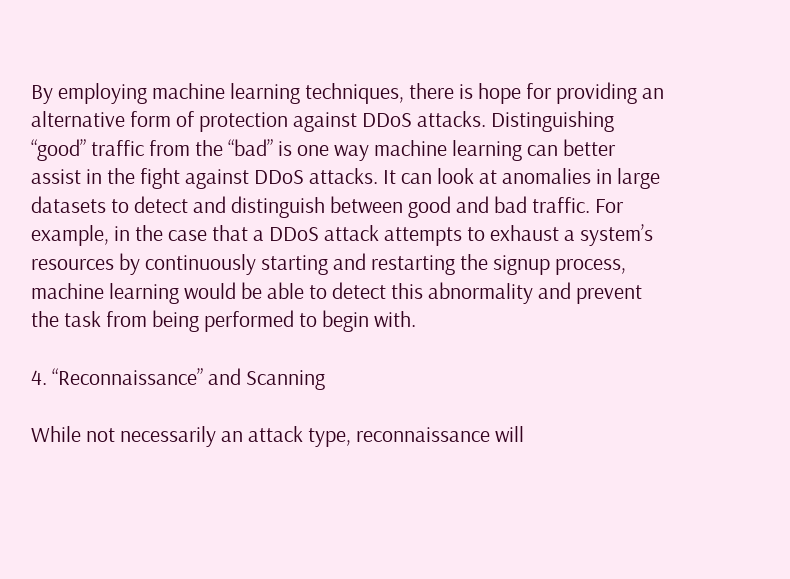By employing machine learning techniques, there is hope for providing an alternative form of protection against DDoS attacks. Distinguishing “good” traffic from the “bad” is one way machine learning can better assist in the fight against DDoS attacks. It can look at anomalies in large datasets to detect and distinguish between good and bad traffic. For example, in the case that a DDoS attack attempts to exhaust a system’s resources by continuously starting and restarting the signup process, machine learning would be able to detect this abnormality and prevent the task from being performed to begin with.

4. “Reconnaissance” and Scanning

While not necessarily an attack type, reconnaissance will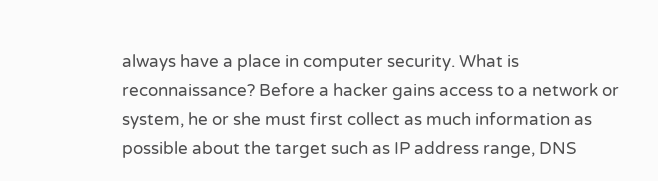always have a place in computer security. What is reconnaissance? Before a hacker gains access to a network or system, he or she must first collect as much information as possible about the target such as IP address range, DNS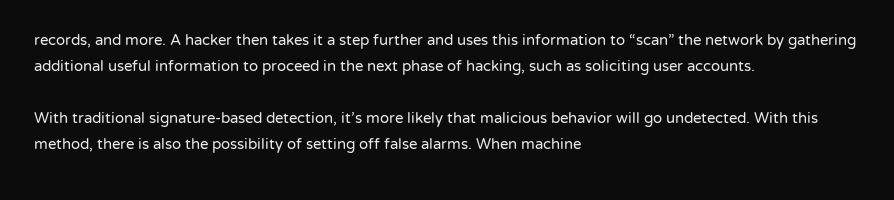records, and more. A hacker then takes it a step further and uses this information to “scan” the network by gathering additional useful information to proceed in the next phase of hacking, such as soliciting user accounts.

With traditional signature-based detection, it’s more likely that malicious behavior will go undetected. With this method, there is also the possibility of setting off false alarms. When machine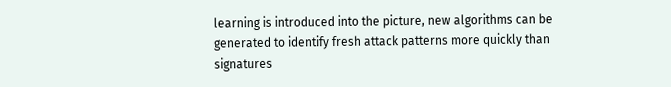learning is introduced into the picture, new algorithms can be generated to identify fresh attack patterns more quickly than signatures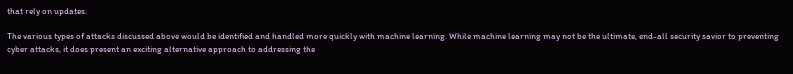that rely on updates.

The various types of attacks discussed above would be identified and handled more quickly with machine learning. While machine learning may not be the ultimate, end-all security savior to preventing cyber attacks, it does present an exciting alternative approach to addressing the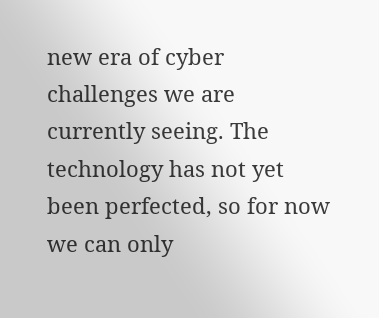new era of cyber challenges we are currently seeing. The technology has not yet been perfected, so for now we can only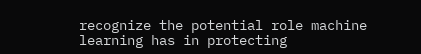recognize the potential role machine learning has in protecting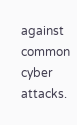against common cyber attacks.